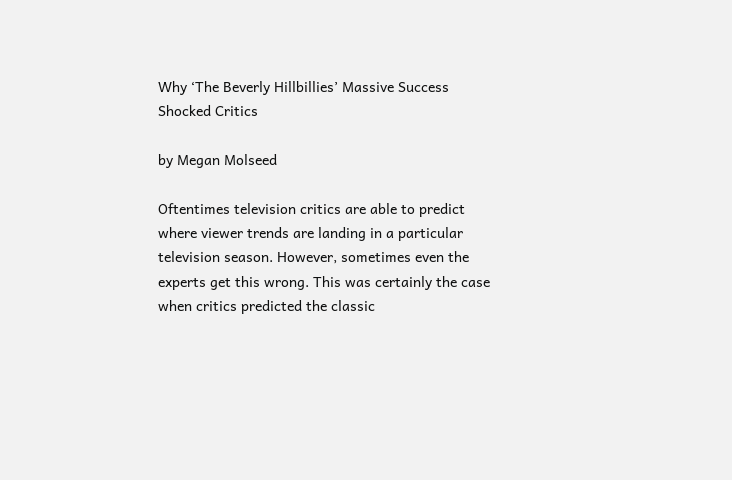Why ‘The Beverly Hillbillies’ Massive Success Shocked Critics

by Megan Molseed

Oftentimes television critics are able to predict where viewer trends are landing in a particular television season. However, sometimes even the experts get this wrong. This was certainly the case when critics predicted the classic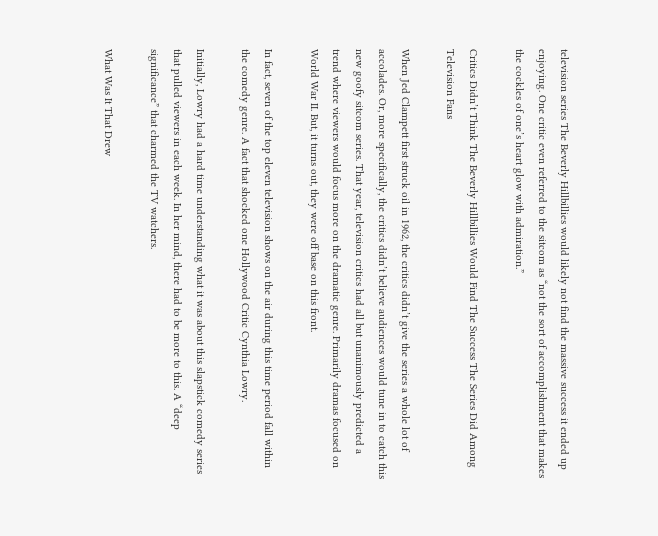television series The Beverly Hillbillies would likely not find the massive success it ended up enjoying. One critic even referred to the sitcom as “not the sort of accomplishment that makes the cockles of one’s heart glow with admiration.”

Critics Didn’t Think The Beverly Hillbillies Would Find The Success The Series Did Among Television Fans

When Jed Clampett first struck oil in 1962, the critics didn’t give the series a whole lot of accolades. Or, more specifically, the critics didn’t believe audiences would tune in to catch this new goofy sitcom series. That year, television critics had all but unanimously predicted a trend where viewers would focus more on the dramatic genre. Primarily dramas focused on World War II. But, it turns out, they were off base on this front.

In fact, seven of the top eleven television shows on the air during this time period fall within the comedy genre. A fact that shocked one Hollywood Critic Cynthia Lowry.

Initially, Lowry had a hard time understanding what it was about this slapstick comedy series that pulled viewers in each week. In her mind, there had to be more to this. A “deep significance” that charmed the TV watchers.

What Was It That Drew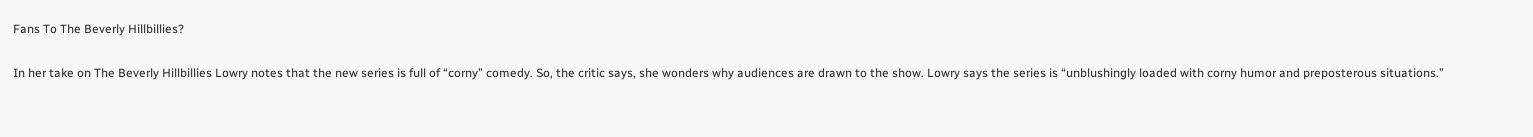Fans To The Beverly Hillbillies?

In her take on The Beverly Hillbillies Lowry notes that the new series is full of “corny” comedy. So, the critic says, she wonders why audiences are drawn to the show. Lowry says the series is “unblushingly loaded with corny humor and preposterous situations.”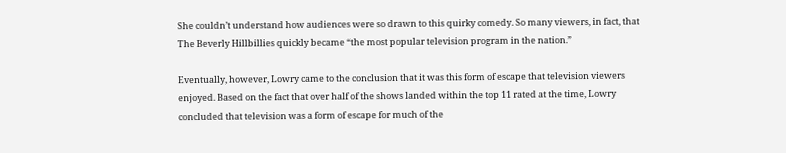She couldn’t understand how audiences were so drawn to this quirky comedy. So many viewers, in fact, that The Beverly Hillbillies quickly became “the most popular television program in the nation.”

Eventually, however, Lowry came to the conclusion that it was this form of escape that television viewers enjoyed. Based on the fact that over half of the shows landed within the top 11 rated at the time, Lowry concluded that television was a form of escape for much of the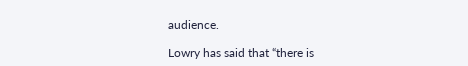audience.

Lowry has said that “there is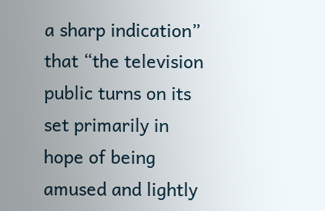a sharp indication” that “the television public turns on its set primarily in hope of being amused and lightly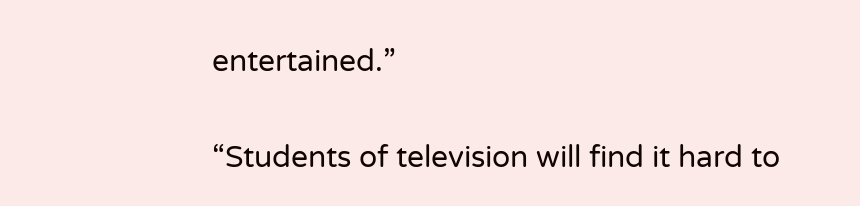entertained.”

“Students of television will find it hard to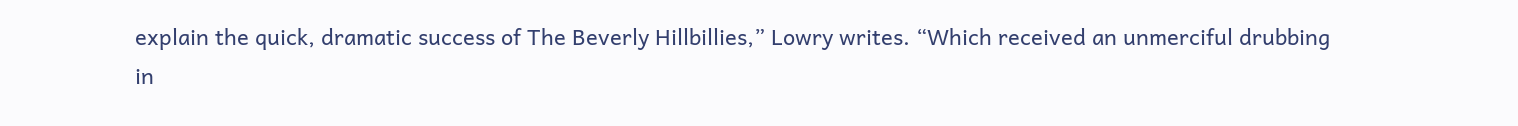explain the quick, dramatic success of The Beverly Hillbillies,” Lowry writes. “Which received an unmerciful drubbing in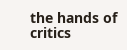the hands of critics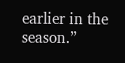earlier in the season.”